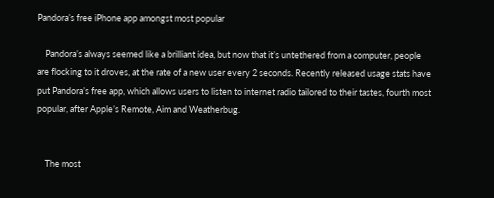Pandora’s free iPhone app amongst most popular

    Pandora’s always seemed like a brilliant idea, but now that it’s untethered from a computer, people are flocking to it droves, at the rate of a new user every 2 seconds. Recently released usage stats have put Pandora’s free app, which allows users to listen to internet radio tailored to their tastes, fourth most popular, after Apple’s Remote, Aim and Weatherbug.


    The most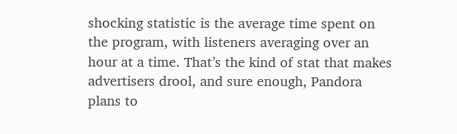shocking statistic is the average time spent on the program, with listeners averaging over an hour at a time. That’s the kind of stat that makes advertisers drool, and sure enough, Pandora plans to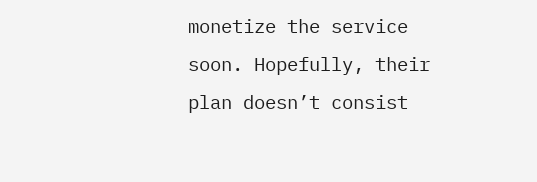monetize the service soon. Hopefully, their plan doesn’t consist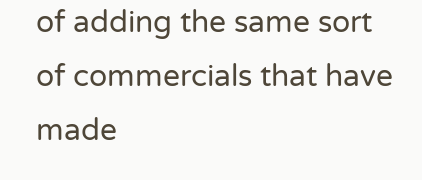of adding the same sort of commercials that have made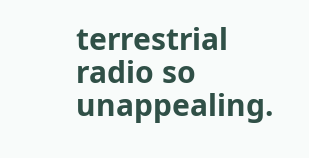terrestrial radio so unappealing.